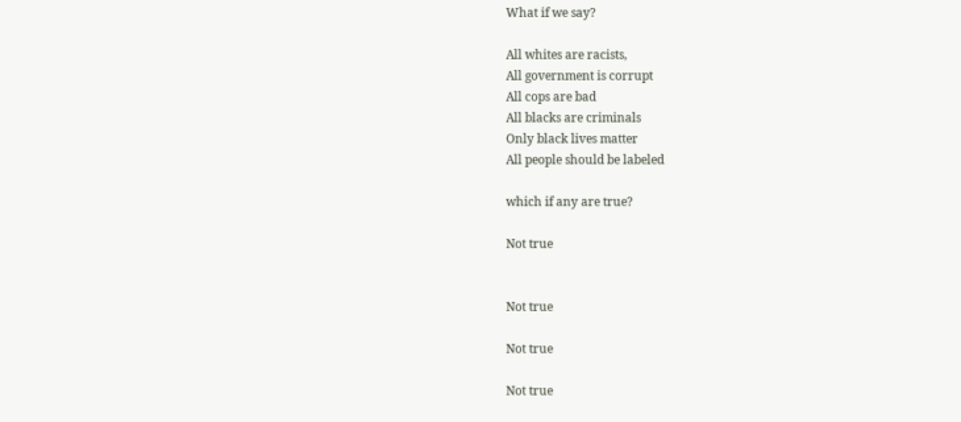What if we say?

All whites are racists,
All government is corrupt
All cops are bad
All blacks are criminals
Only black lives matter
All people should be labeled

which if any are true?

Not true


Not true

Not true

Not true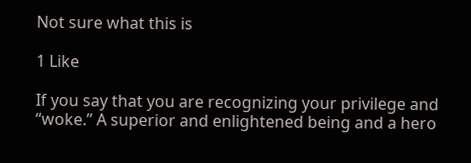Not sure what this is

1 Like

If you say that you are recognizing your privilege and “woke.” A superior and enlightened being and a hero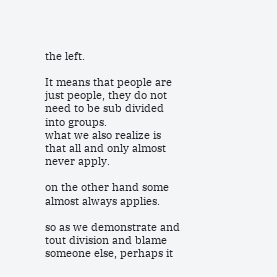the left.

It means that people are just people, they do not need to be sub divided into groups.
what we also realize is that all and only almost never apply.

on the other hand some almost always applies.

so as we demonstrate and tout division and blame someone else, perhaps it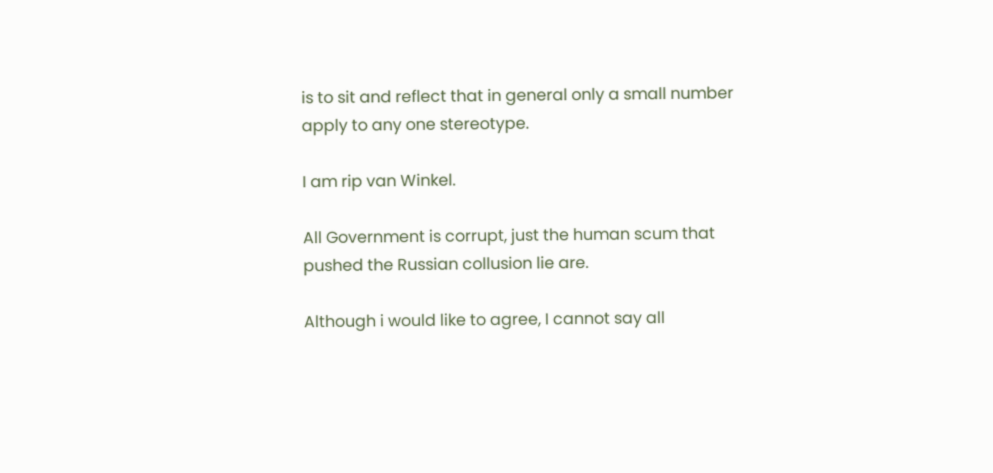is to sit and reflect that in general only a small number apply to any one stereotype.

I am rip van Winkel.

All Government is corrupt, just the human scum that pushed the Russian collusion lie are.

Although i would like to agree, I cannot say all